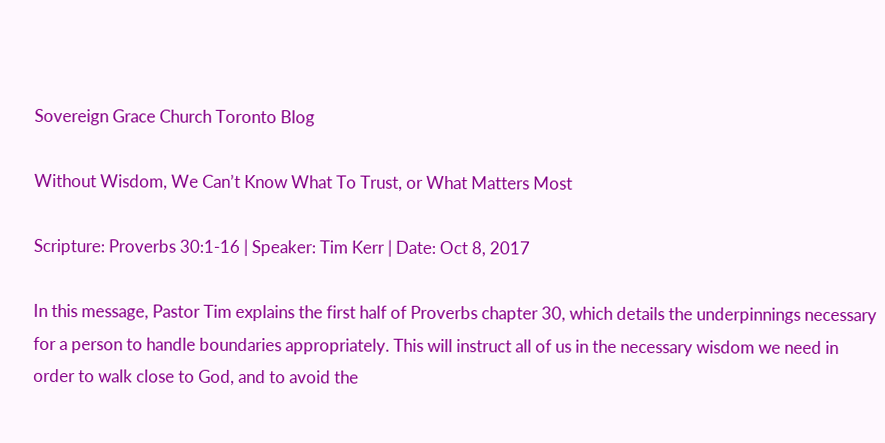Sovereign Grace Church Toronto Blog

Without Wisdom, We Can’t Know What To Trust, or What Matters Most

Scripture: Proverbs 30:1-16 | Speaker: Tim Kerr | Date: Oct 8, 2017

In this message, Pastor Tim explains the first half of Proverbs chapter 30, which details the underpinnings necessary for a person to handle boundaries appropriately. This will instruct all of us in the necessary wisdom we need in order to walk close to God, and to avoid the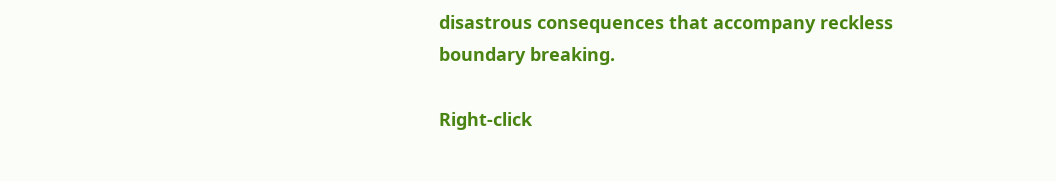disastrous consequences that accompany reckless boundary breaking.

Right-click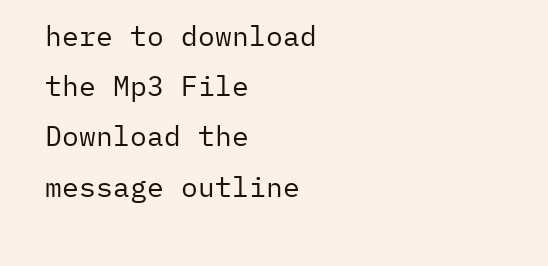here to download the Mp3 File
Download the message outline